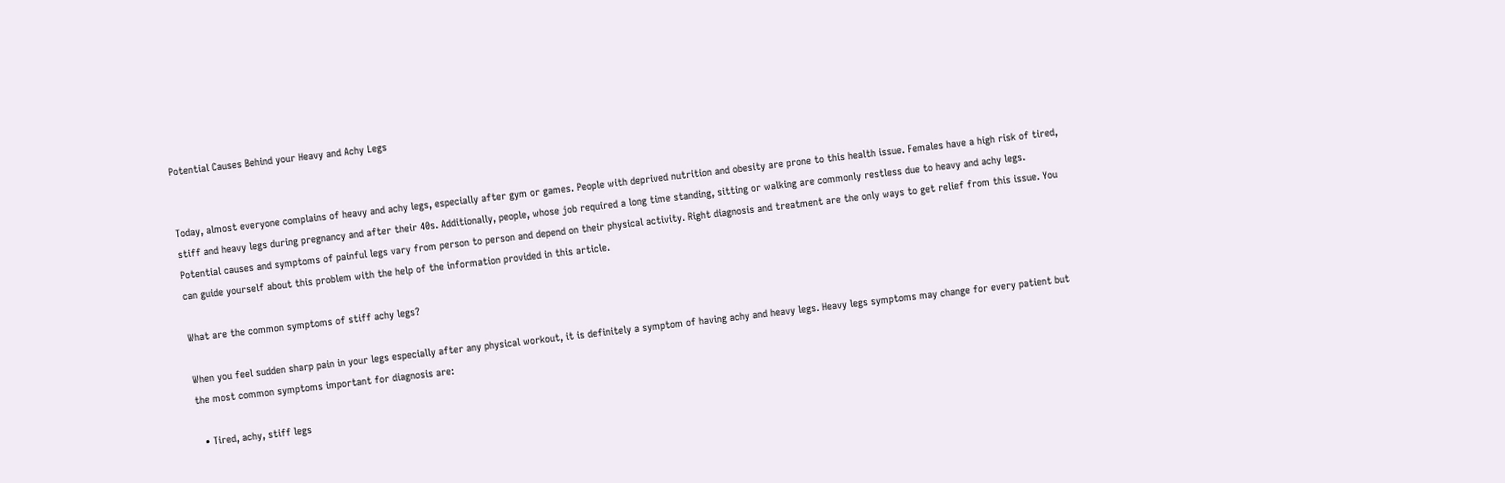Potential Causes Behind your Heavy and Achy Legs


Today, almost everyone complains of heavy and achy legs, especially after gym or games. People with deprived nutrition and obesity are prone to this health issue. Females have a high risk of tired, stiff and heavy legs during pregnancy and after their 40s. Additionally, people, whose job required a long time standing, sitting or walking are commonly restless due to heavy and achy legs. Potential causes and symptoms of painful legs vary from person to person and depend on their physical activity. Right diagnosis and treatment are the only ways to get relief from this issue. You can guide yourself about this problem with the help of the information provided in this article.

What are the common symptoms of stiff achy legs?

When you feel sudden sharp pain in your legs especially after any physical workout, it is definitely a symptom of having achy and heavy legs. Heavy legs symptoms may change for every patient but the most common symptoms important for diagnosis are:

  • Tired, achy, stiff legs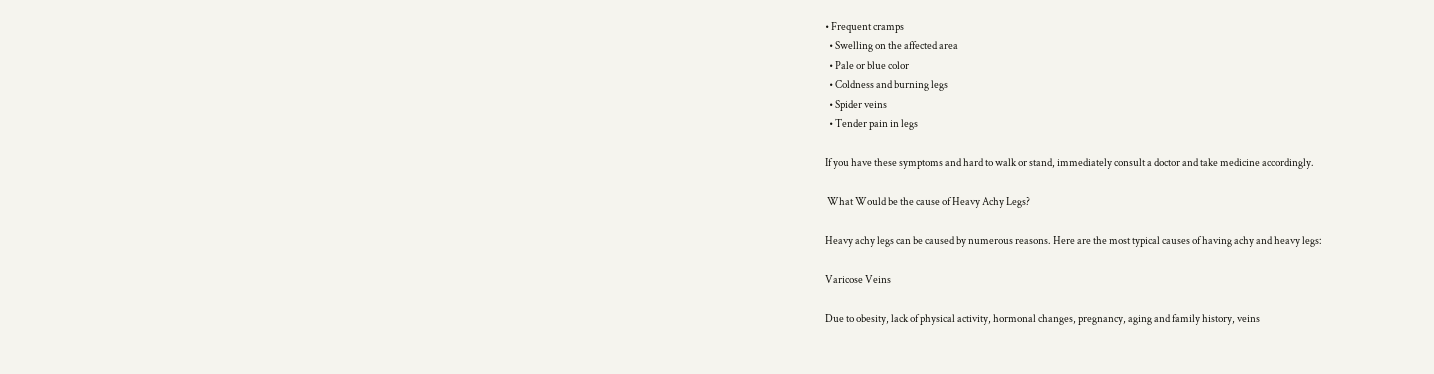• Frequent cramps
  • Swelling on the affected area
  • Pale or blue color
  • Coldness and burning legs
  • Spider veins
  • Tender pain in legs

If you have these symptoms and hard to walk or stand, immediately consult a doctor and take medicine accordingly.

 What Would be the cause of Heavy Achy Legs?

Heavy achy legs can be caused by numerous reasons. Here are the most typical causes of having achy and heavy legs:

Varicose Veins

Due to obesity, lack of physical activity, hormonal changes, pregnancy, aging and family history, veins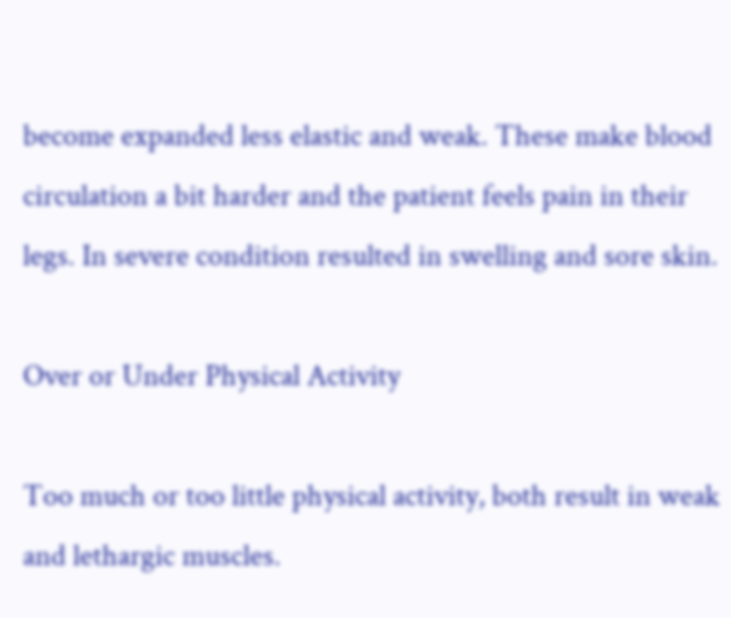become expanded less elastic and weak. These make blood circulation a bit harder and the patient feels pain in their legs. In severe condition resulted in swelling and sore skin.

Over or Under Physical Activity

Too much or too little physical activity, both result in weak and lethargic muscles.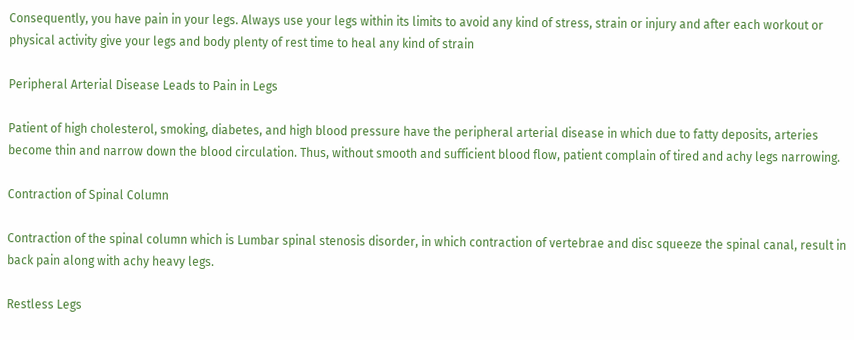Consequently, you have pain in your legs. Always use your legs within its limits to avoid any kind of stress, strain or injury and after each workout or physical activity give your legs and body plenty of rest time to heal any kind of strain

Peripheral Arterial Disease Leads to Pain in Legs

Patient of high cholesterol, smoking, diabetes, and high blood pressure have the peripheral arterial disease in which due to fatty deposits, arteries become thin and narrow down the blood circulation. Thus, without smooth and sufficient blood flow, patient complain of tired and achy legs narrowing.

Contraction of Spinal Column

Contraction of the spinal column which is Lumbar spinal stenosis disorder, in which contraction of vertebrae and disc squeeze the spinal canal, result in back pain along with achy heavy legs.

Restless Legs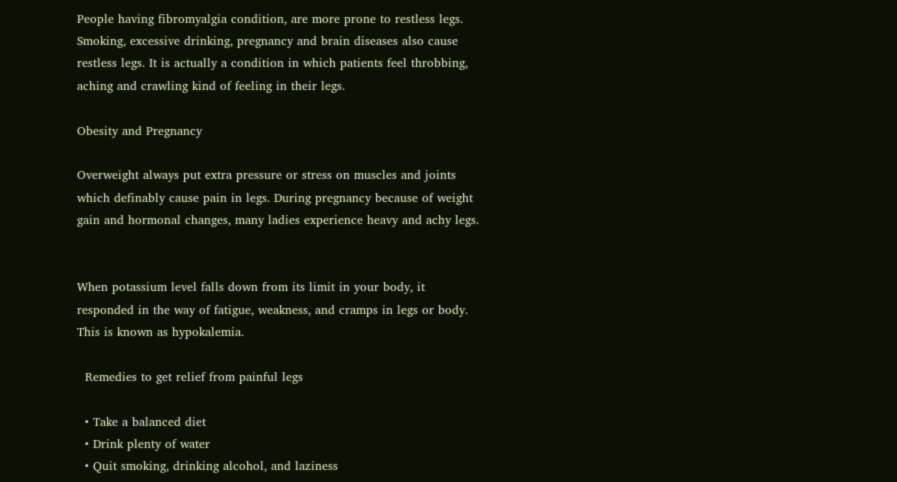People having fibromyalgia condition, are more prone to restless legs. Smoking, excessive drinking, pregnancy and brain diseases also cause restless legs. It is actually a condition in which patients feel throbbing, aching and crawling kind of feeling in their legs.

Obesity and Pregnancy

Overweight always put extra pressure or stress on muscles and joints which definably cause pain in legs. During pregnancy because of weight gain and hormonal changes, many ladies experience heavy and achy legs.


When potassium level falls down from its limit in your body, it responded in the way of fatigue, weakness, and cramps in legs or body. This is known as hypokalemia.

  Remedies to get relief from painful legs

  • Take a balanced diet
  • Drink plenty of water
  • Quit smoking, drinking alcohol, and laziness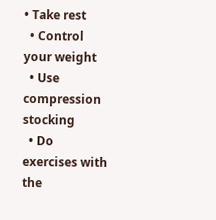• Take rest
  • Control your weight
  • Use compression stocking
  • Do exercises with the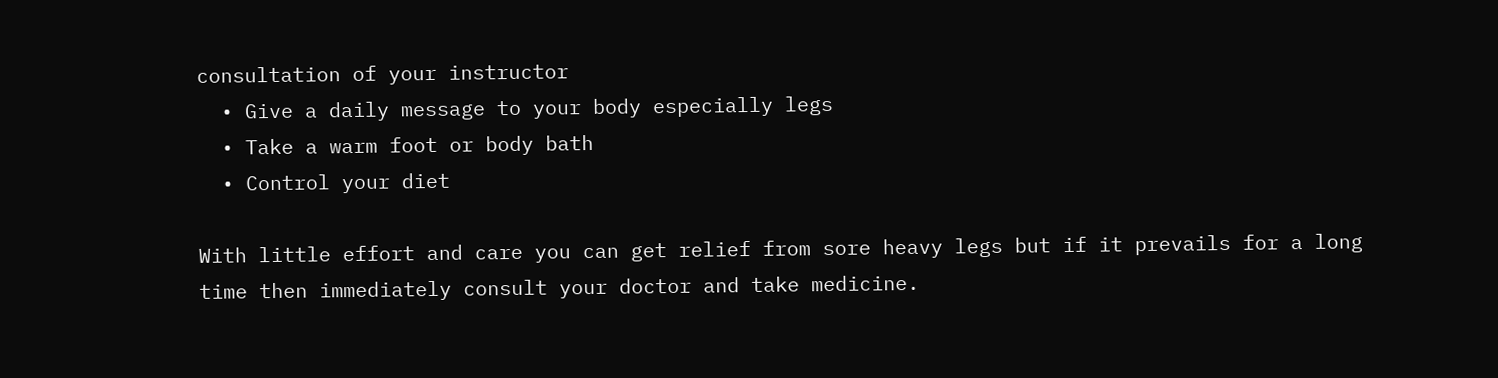consultation of your instructor
  • Give a daily message to your body especially legs
  • Take a warm foot or body bath
  • Control your diet

With little effort and care you can get relief from sore heavy legs but if it prevails for a long time then immediately consult your doctor and take medicine.